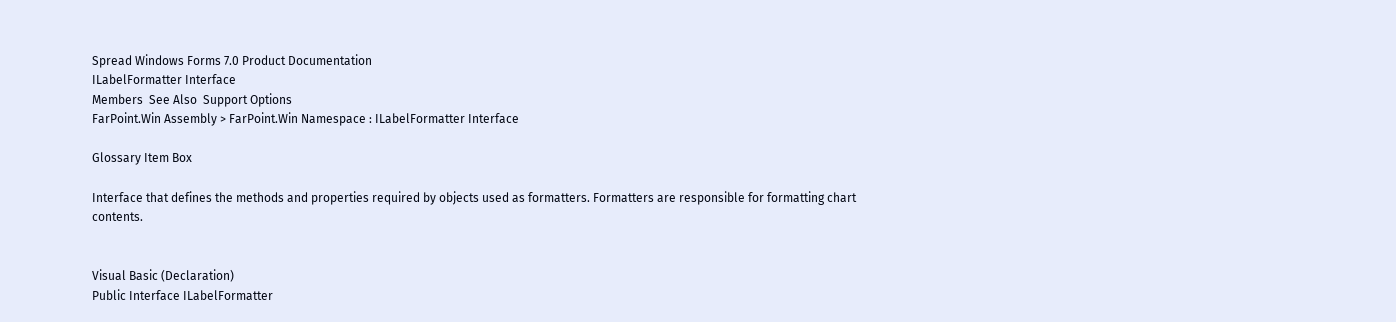Spread Windows Forms 7.0 Product Documentation
ILabelFormatter Interface
Members  See Also  Support Options
FarPoint.Win Assembly > FarPoint.Win Namespace : ILabelFormatter Interface

Glossary Item Box

Interface that defines the methods and properties required by objects used as formatters. Formatters are responsible for formatting chart contents.


Visual Basic (Declaration)
Public Interface ILabelFormatter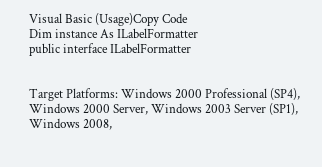Visual Basic (Usage)Copy Code
Dim instance As ILabelFormatter
public interface ILabelFormatter


Target Platforms: Windows 2000 Professional (SP4), Windows 2000 Server, Windows 2003 Server (SP1), Windows 2008,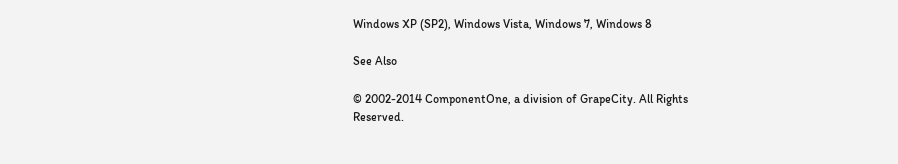Windows XP (SP2), Windows Vista, Windows 7, Windows 8

See Also

© 2002-2014 ComponentOne, a division of GrapeCity. All Rights Reserved.